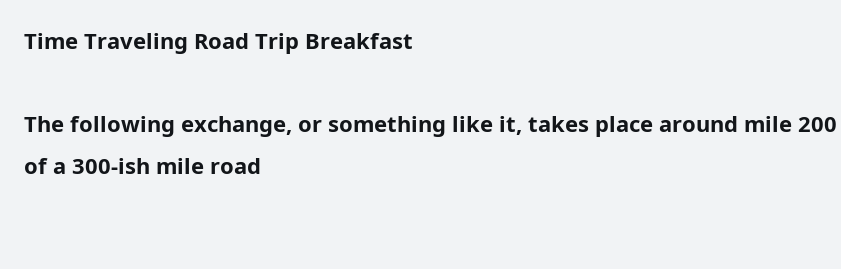Time Traveling Road Trip Breakfast

The following exchange, or something like it, takes place around mile 200 of a 300-ish mile road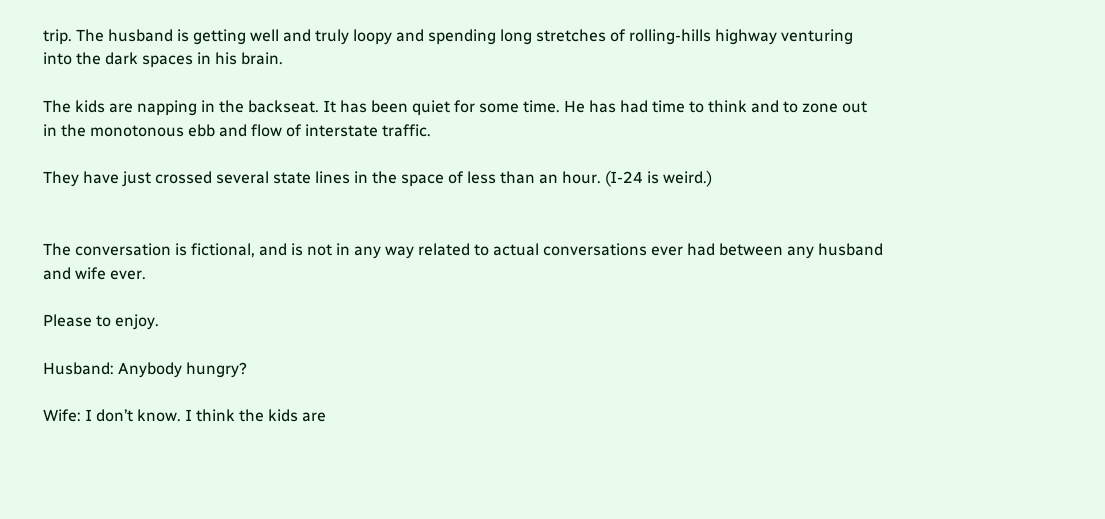trip. The husband is getting well and truly loopy and spending long stretches of rolling-hills highway venturing into the dark spaces in his brain.

The kids are napping in the backseat. It has been quiet for some time. He has had time to think and to zone out in the monotonous ebb and flow of interstate traffic.

They have just crossed several state lines in the space of less than an hour. (I-24 is weird.)


The conversation is fictional, and is not in any way related to actual conversations ever had between any husband and wife ever.

Please to enjoy.

Husband: Anybody hungry?

Wife: I don’t know. I think the kids are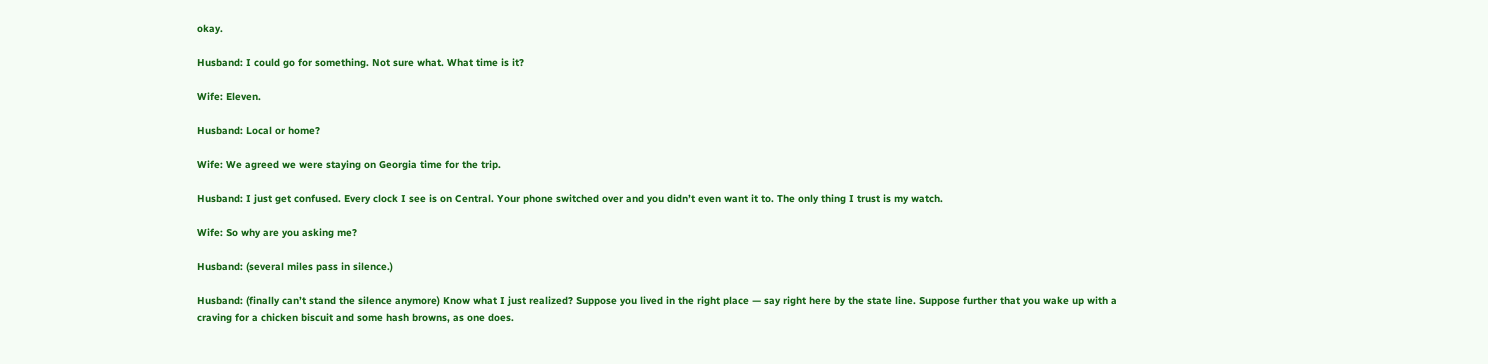okay.

Husband: I could go for something. Not sure what. What time is it?

Wife: Eleven.

Husband: Local or home?

Wife: We agreed we were staying on Georgia time for the trip.

Husband: I just get confused. Every clock I see is on Central. Your phone switched over and you didn’t even want it to. The only thing I trust is my watch.

Wife: So why are you asking me?

Husband: (several miles pass in silence.)

Husband: (finally can’t stand the silence anymore) Know what I just realized? Suppose you lived in the right place — say right here by the state line. Suppose further that you wake up with a craving for a chicken biscuit and some hash browns, as one does.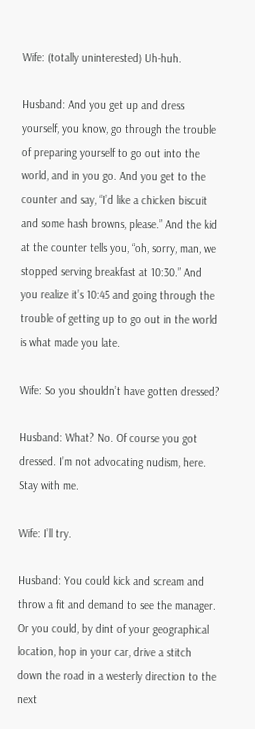Wife: (totally uninterested) Uh-huh.

Husband: And you get up and dress yourself, you know, go through the trouble of preparing yourself to go out into the world, and in you go. And you get to the counter and say, “I’d like a chicken biscuit and some hash browns, please.” And the kid at the counter tells you, “oh, sorry, man, we stopped serving breakfast at 10:30.” And you realize it’s 10:45 and going through the trouble of getting up to go out in the world is what made you late.

Wife: So you shouldn’t have gotten dressed?

Husband: What? No. Of course you got dressed. I’m not advocating nudism, here. Stay with me.

Wife: I’ll try.

Husband: You could kick and scream and throw a fit and demand to see the manager. Or you could, by dint of your geographical location, hop in your car, drive a stitch down the road in a westerly direction to the next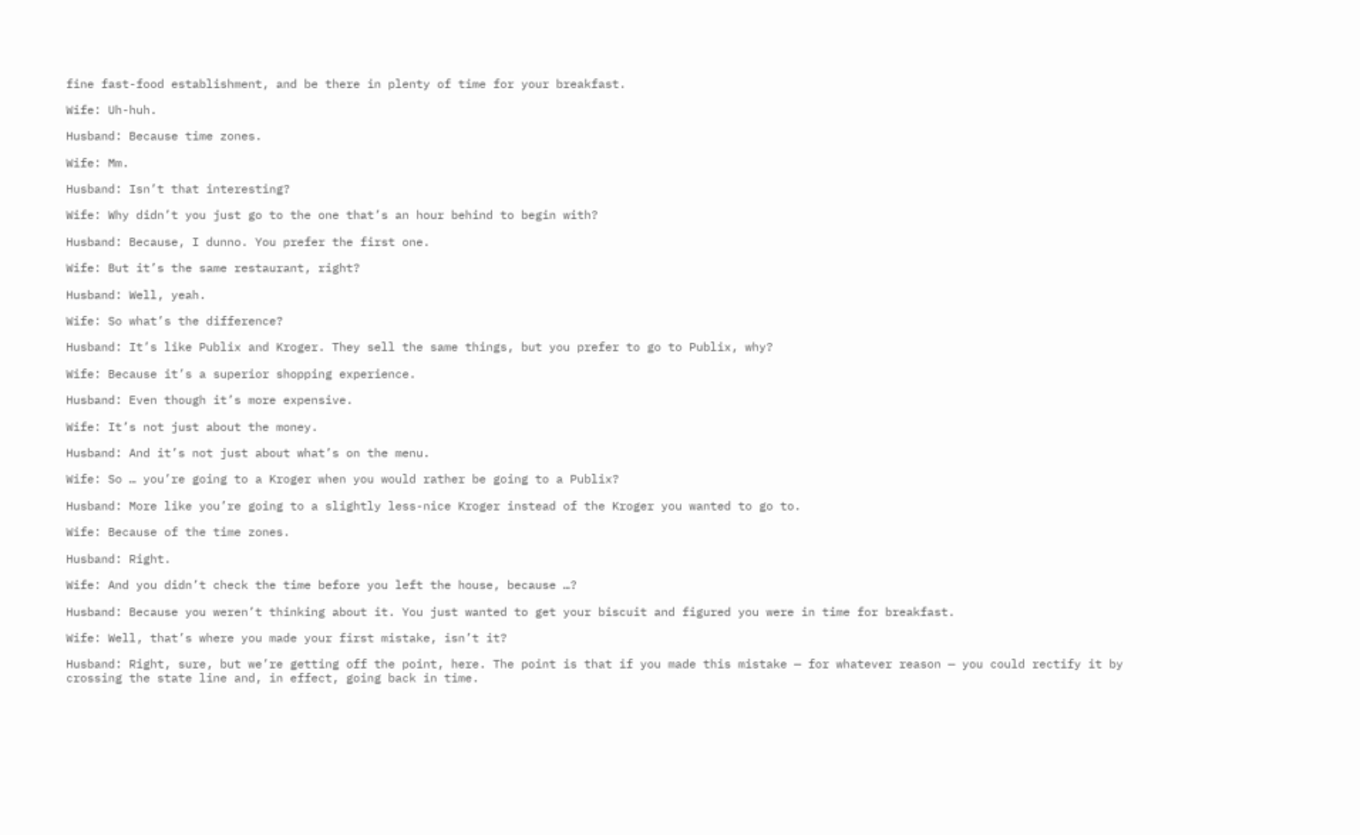fine fast-food establishment, and be there in plenty of time for your breakfast.

Wife: Uh-huh.

Husband: Because time zones.

Wife: Mm.

Husband: Isn’t that interesting?

Wife: Why didn’t you just go to the one that’s an hour behind to begin with?

Husband: Because, I dunno. You prefer the first one.

Wife: But it’s the same restaurant, right?

Husband: Well, yeah.

Wife: So what’s the difference?

Husband: It’s like Publix and Kroger. They sell the same things, but you prefer to go to Publix, why?

Wife: Because it’s a superior shopping experience.

Husband: Even though it’s more expensive.

Wife: It’s not just about the money.

Husband: And it’s not just about what’s on the menu.

Wife: So … you’re going to a Kroger when you would rather be going to a Publix?

Husband: More like you’re going to a slightly less-nice Kroger instead of the Kroger you wanted to go to.

Wife: Because of the time zones.

Husband: Right.

Wife: And you didn’t check the time before you left the house, because …?

Husband: Because you weren’t thinking about it. You just wanted to get your biscuit and figured you were in time for breakfast.

Wife: Well, that’s where you made your first mistake, isn’t it?

Husband: Right, sure, but we’re getting off the point, here. The point is that if you made this mistake — for whatever reason — you could rectify it by crossing the state line and, in effect, going back in time.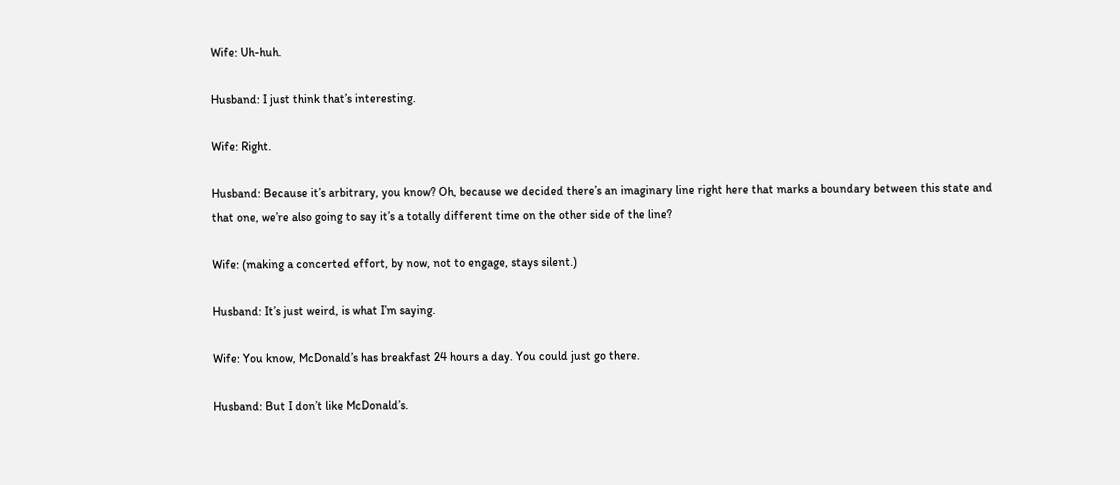Wife: Uh-huh.

Husband: I just think that’s interesting.

Wife: Right.

Husband: Because it’s arbitrary, you know? Oh, because we decided there’s an imaginary line right here that marks a boundary between this state and that one, we’re also going to say it’s a totally different time on the other side of the line?

Wife: (making a concerted effort, by now, not to engage, stays silent.)

Husband: It’s just weird, is what I’m saying.

Wife: You know, McDonald’s has breakfast 24 hours a day. You could just go there.

Husband: But I don’t like McDonald’s.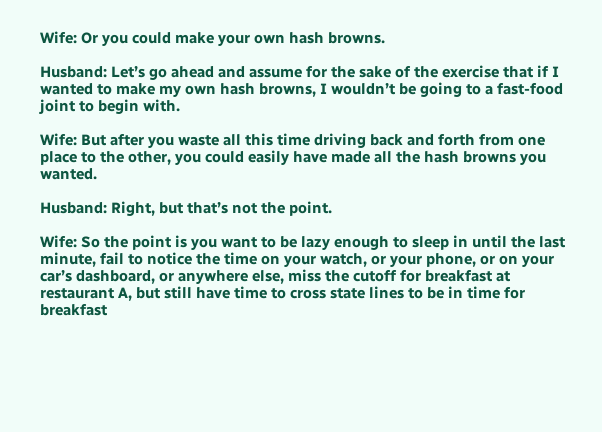Wife: Or you could make your own hash browns.

Husband: Let’s go ahead and assume for the sake of the exercise that if I wanted to make my own hash browns, I wouldn’t be going to a fast-food joint to begin with.

Wife: But after you waste all this time driving back and forth from one place to the other, you could easily have made all the hash browns you wanted.

Husband: Right, but that’s not the point.

Wife: So the point is you want to be lazy enough to sleep in until the last minute, fail to notice the time on your watch, or your phone, or on your car’s dashboard, or anywhere else, miss the cutoff for breakfast at restaurant A, but still have time to cross state lines to be in time for breakfast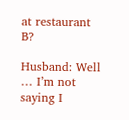at restaurant B?

Husband: Well … I’m not saying I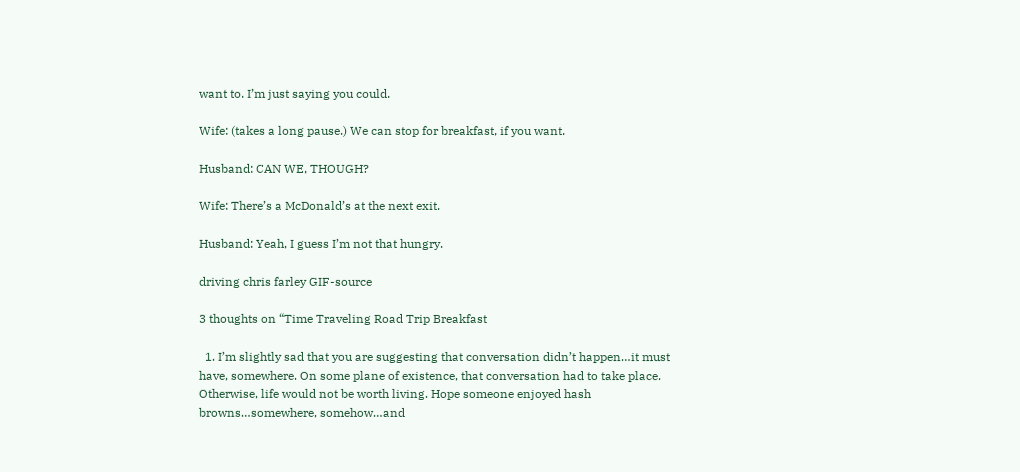want to. I’m just saying you could.

Wife: (takes a long pause.) We can stop for breakfast, if you want.

Husband: CAN WE, THOUGH?

Wife: There’s a McDonald’s at the next exit.

Husband: Yeah, I guess I’m not that hungry.

driving chris farley GIF-source

3 thoughts on “Time Traveling Road Trip Breakfast

  1. I’m slightly sad that you are suggesting that conversation didn’t happen…it must have, somewhere. On some plane of existence, that conversation had to take place. Otherwise, life would not be worth living. Hope someone enjoyed hash browns…somewhere, somehow…and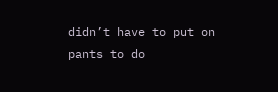didn’t have to put on pants to do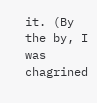it. (By the by, I was chagrined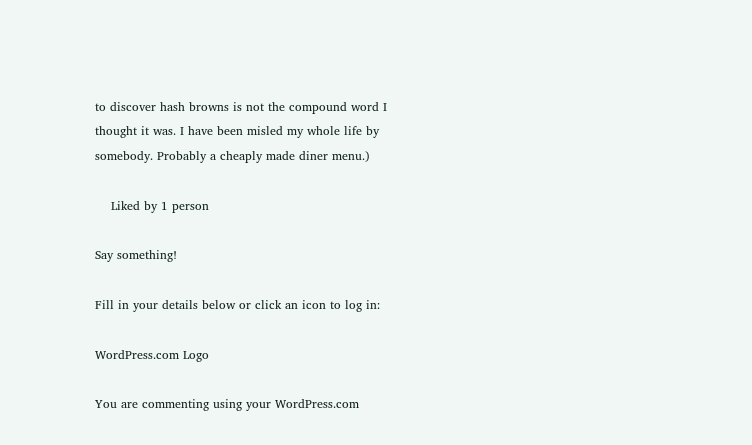to discover hash browns is not the compound word I thought it was. I have been misled my whole life by somebody. Probably a cheaply made diner menu.)

    Liked by 1 person

Say something!

Fill in your details below or click an icon to log in:

WordPress.com Logo

You are commenting using your WordPress.com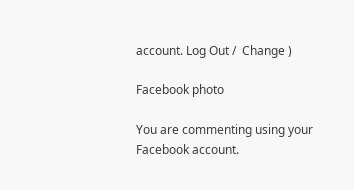account. Log Out /  Change )

Facebook photo

You are commenting using your Facebook account.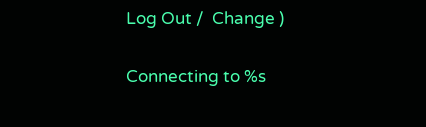Log Out /  Change )

Connecting to %s